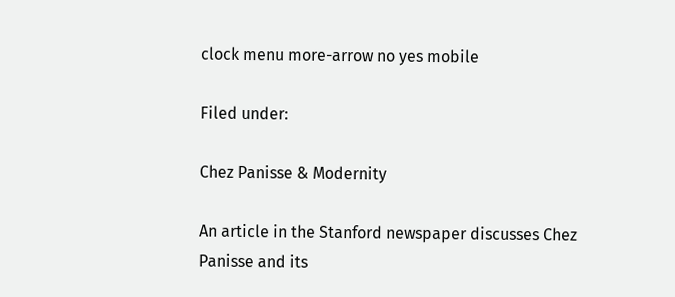clock menu more-arrow no yes mobile

Filed under:

Chez Panisse & Modernity

An article in the Stanford newspaper discusses Chez Panisse and its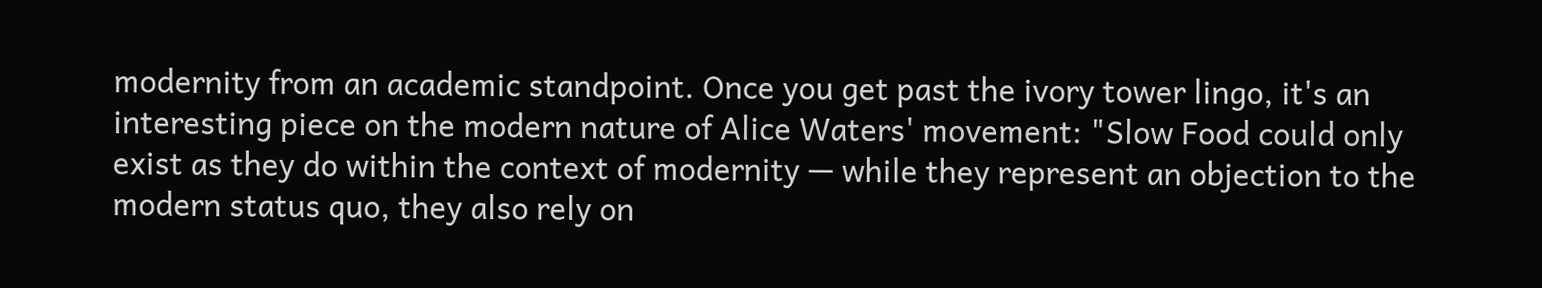modernity from an academic standpoint. Once you get past the ivory tower lingo, it's an interesting piece on the modern nature of Alice Waters' movement: "Slow Food could only exist as they do within the context of modernity — while they represent an objection to the modern status quo, they also rely on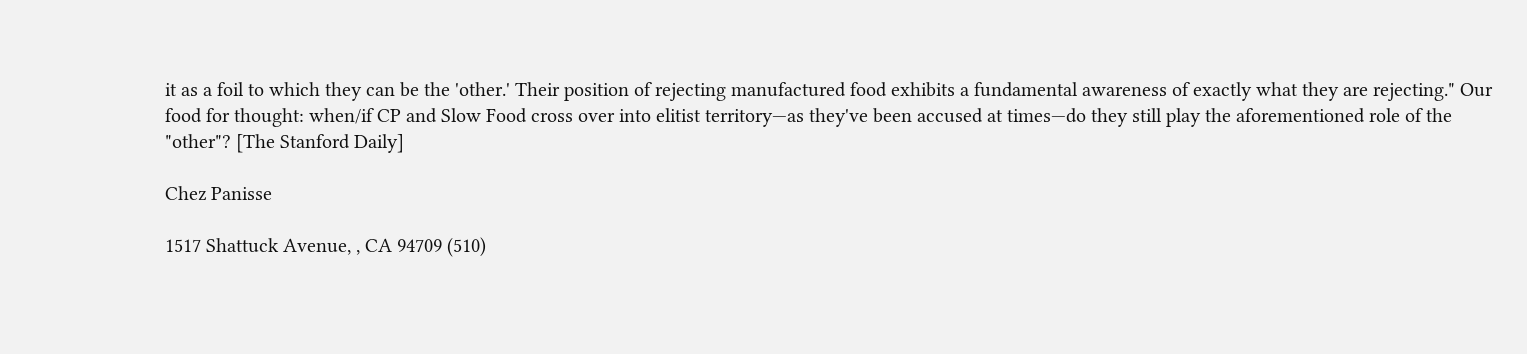it as a foil to which they can be the 'other.' Their position of rejecting manufactured food exhibits a fundamental awareness of exactly what they are rejecting." Our food for thought: when/if CP and Slow Food cross over into elitist territory—as they've been accused at times—do they still play the aforementioned role of the "other"? [The Stanford Daily]

Chez Panisse

1517 Shattuck Avenue, , CA 94709 (510)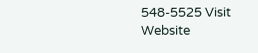548-5525 Visit Website